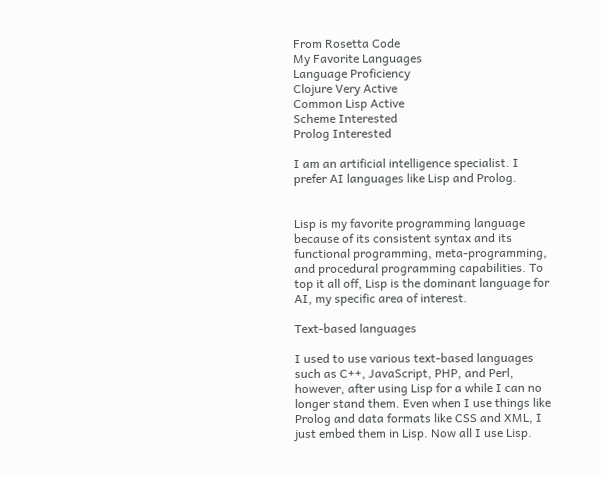From Rosetta Code
My Favorite Languages
Language Proficiency
Clojure Very Active
Common Lisp Active
Scheme Interested
Prolog Interested

I am an artificial intelligence specialist. I prefer AI languages like Lisp and Prolog.


Lisp is my favorite programming language because of its consistent syntax and its functional programming, meta-programming, and procedural programming capabilities. To top it all off, Lisp is the dominant language for AI, my specific area of interest.

Text-based languages

I used to use various text-based languages such as C++, JavaScript, PHP, and Perl, however, after using Lisp for a while I can no longer stand them. Even when I use things like Prolog and data formats like CSS and XML, I just embed them in Lisp. Now all I use Lisp.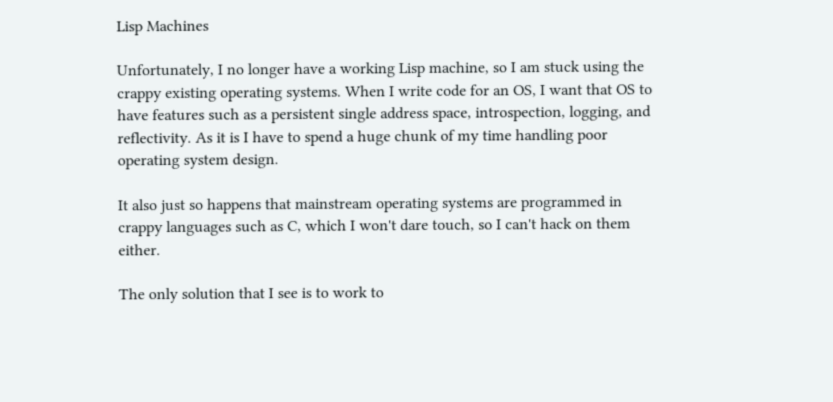Lisp Machines

Unfortunately, I no longer have a working Lisp machine, so I am stuck using the crappy existing operating systems. When I write code for an OS, I want that OS to have features such as a persistent single address space, introspection, logging, and reflectivity. As it is I have to spend a huge chunk of my time handling poor operating system design.

It also just so happens that mainstream operating systems are programmed in crappy languages such as C, which I won't dare touch, so I can't hack on them either.

The only solution that I see is to work to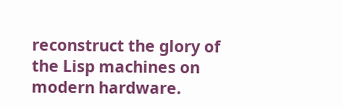reconstruct the glory of the Lisp machines on modern hardware.